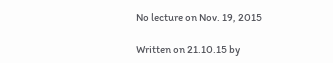No lecture on Nov. 19, 2015

Written on 21.10.15 by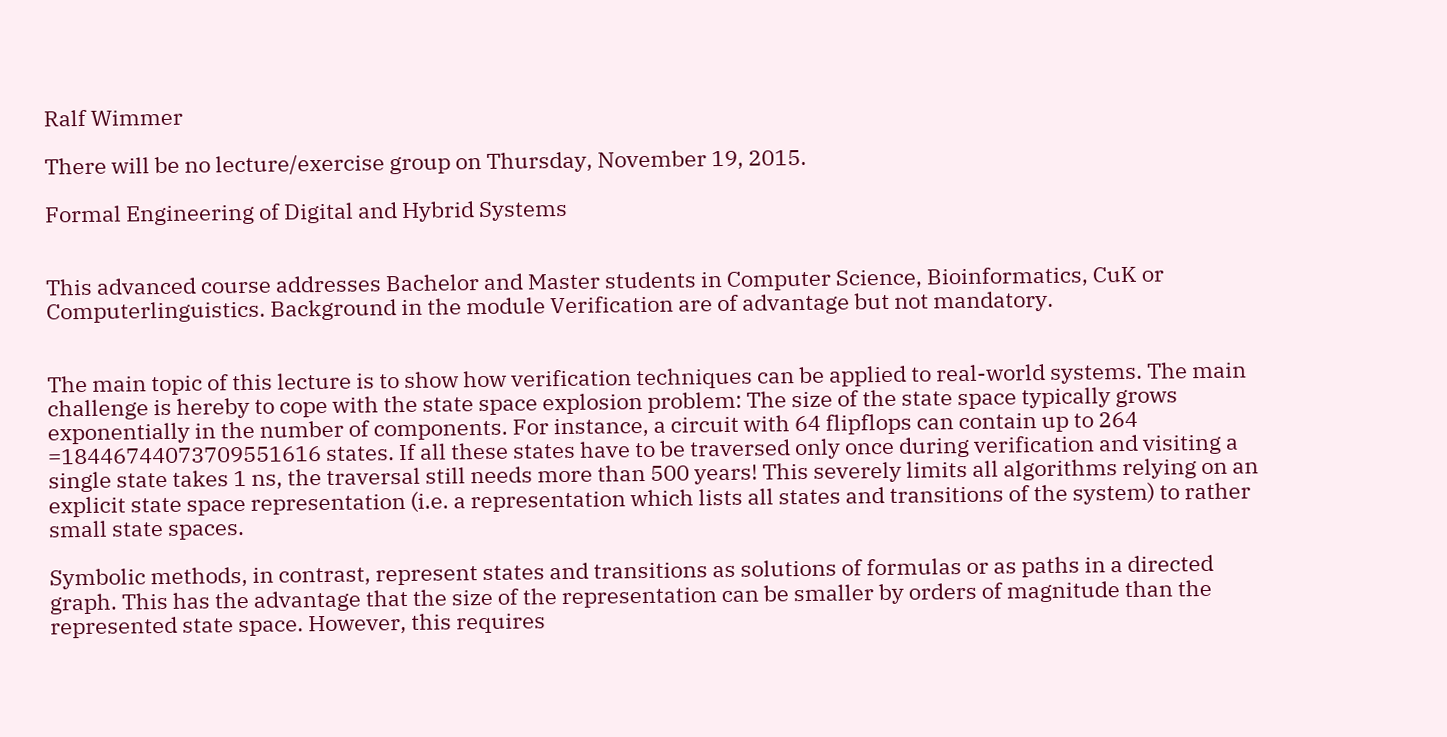Ralf Wimmer

There will be no lecture/exercise group on Thursday, November 19, 2015.

Formal Engineering of Digital and Hybrid Systems


This advanced course addresses Bachelor and Master students in Computer Science, Bioinformatics, CuK or Computerlinguistics. Background in the module Verification are of advantage but not mandatory.


The main topic of this lecture is to show how verification techniques can be applied to real-world systems. The main challenge is hereby to cope with the state space explosion problem: The size of the state space typically grows exponentially in the number of components. For instance, a circuit with 64 flipflops can contain up to 264 =18446744073709551616 states. If all these states have to be traversed only once during verification and visiting a single state takes 1 ns, the traversal still needs more than 500 years! This severely limits all algorithms relying on an explicit state space representation (i.e. a representation which lists all states and transitions of the system) to rather small state spaces.

Symbolic methods, in contrast, represent states and transitions as solutions of formulas or as paths in a directed graph. This has the advantage that the size of the representation can be smaller by orders of magnitude than the represented state space. However, this requires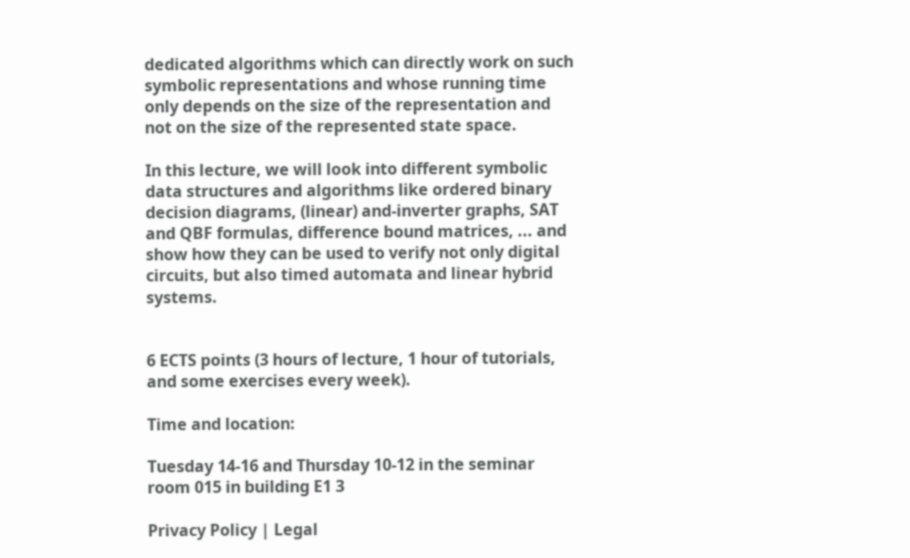dedicated algorithms which can directly work on such symbolic representations and whose running time only depends on the size of the representation and not on the size of the represented state space.

In this lecture, we will look into different symbolic data structures and algorithms like ordered binary decision diagrams, (linear) and-inverter graphs, SAT and QBF formulas, difference bound matrices, ... and show how they can be used to verify not only digital circuits, but also timed automata and linear hybrid systems.


6 ECTS points (3 hours of lecture, 1 hour of tutorials, and some exercises every week).

Time and location:

Tuesday 14-16 and Thursday 10-12 in the seminar room 015 in building E1 3

Privacy Policy | Legal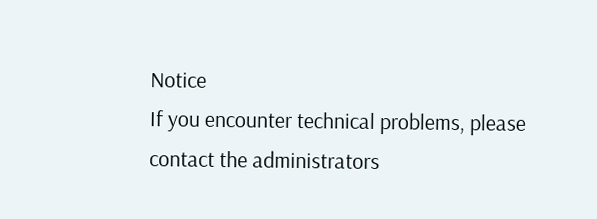Notice
If you encounter technical problems, please contact the administrators